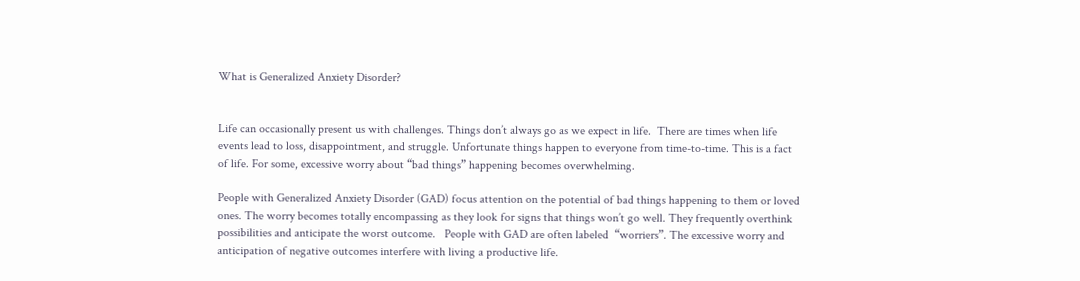What is Generalized Anxiety Disorder?


Life can occasionally present us with challenges. Things don’t always go as we expect in life.  There are times when life events lead to loss, disappointment, and struggle. Unfortunate things happen to everyone from time-to-time. This is a fact of life. For some, excessive worry about “bad things” happening becomes overwhelming.

People with Generalized Anxiety Disorder (GAD) focus attention on the potential of bad things happening to them or loved ones. The worry becomes totally encompassing as they look for signs that things won’t go well. They frequently overthink possibilities and anticipate the worst outcome.   People with GAD are often labeled  “worriers”. The excessive worry and anticipation of negative outcomes interfere with living a productive life.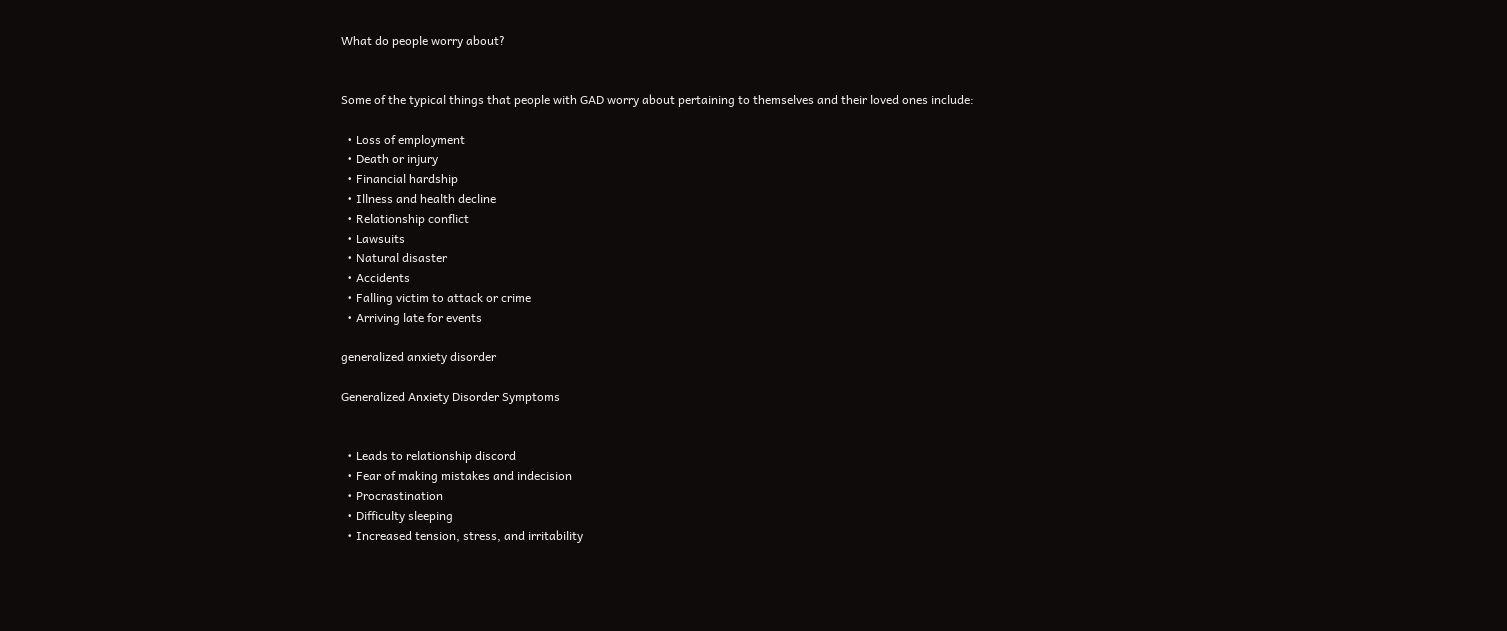What do people worry about?


Some of the typical things that people with GAD worry about pertaining to themselves and their loved ones include:

  • Loss of employment
  • Death or injury
  • Financial hardship
  • Illness and health decline
  • Relationship conflict
  • Lawsuits
  • Natural disaster
  • Accidents
  • Falling victim to attack or crime
  • Arriving late for events

generalized anxiety disorder

Generalized Anxiety Disorder Symptoms


  • Leads to relationship discord
  • Fear of making mistakes and indecision
  • Procrastination
  • Difficulty sleeping
  • Increased tension, stress, and irritability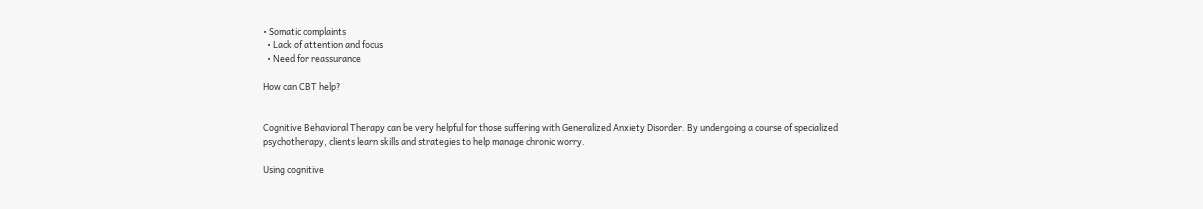• Somatic complaints
  • Lack of attention and focus
  • Need for reassurance

How can CBT help?


Cognitive Behavioral Therapy can be very helpful for those suffering with Generalized Anxiety Disorder. By undergoing a course of specialized psychotherapy, clients learn skills and strategies to help manage chronic worry.

Using cognitive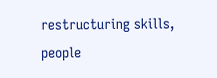restructuring skills, people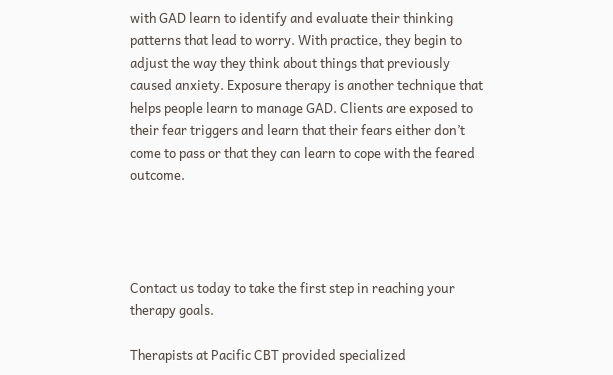with GAD learn to identify and evaluate their thinking patterns that lead to worry. With practice, they begin to adjust the way they think about things that previously caused anxiety. Exposure therapy is another technique that helps people learn to manage GAD. Clients are exposed to their fear triggers and learn that their fears either don’t come to pass or that they can learn to cope with the feared outcome.




Contact us today to take the first step in reaching your therapy goals.

Therapists at Pacific CBT provided specialized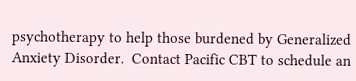psychotherapy to help those burdened by Generalized Anxiety Disorder.  Contact Pacific CBT to schedule an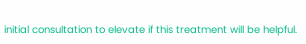initial consultation to elevate if this treatment will be helpful.